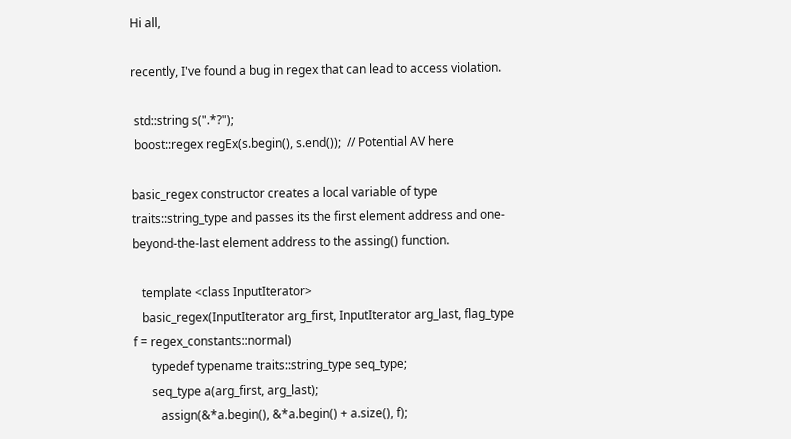Hi all,

recently, I've found a bug in regex that can lead to access violation.

 std::string s(".*?");
 boost::regex regEx(s.begin(), s.end());  // Potential AV here

basic_regex constructor creates a local variable of type traits::string_type and passes its the first element address and one-beyond-the-last element address to the assing() function.

   template <class InputIterator>
   basic_regex(InputIterator arg_first, InputIterator arg_last, flag_type f = regex_constants::normal)
      typedef typename traits::string_type seq_type;
      seq_type a(arg_first, arg_last);
         assign(&*a.begin(), &*a.begin() + a.size(), f);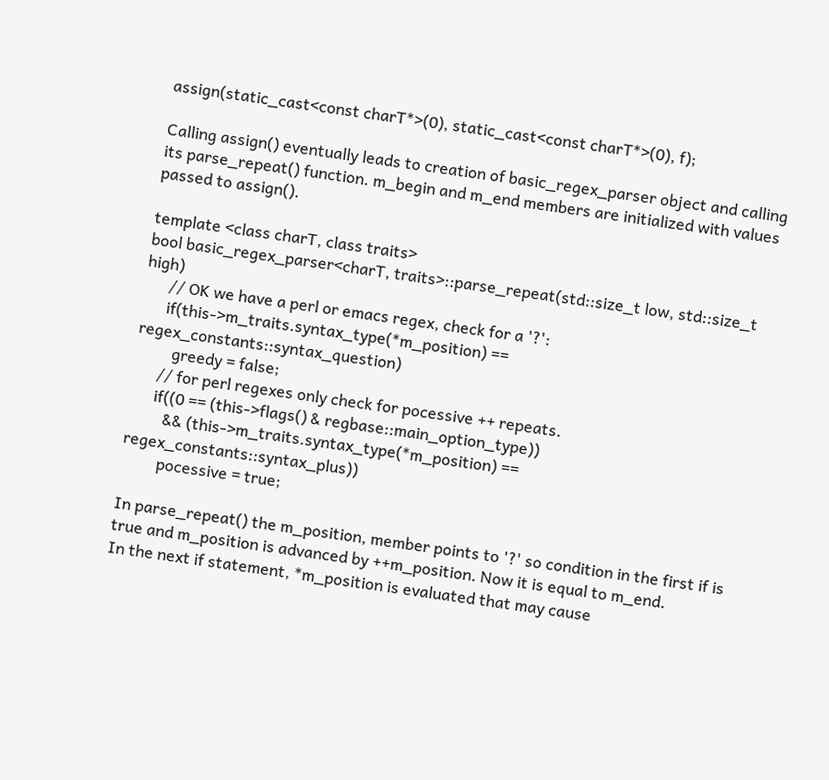assign(static_cast<const charT*>(0), static_cast<const charT*>(0), f);

Calling assign() eventually leads to creation of basic_regex_parser object and calling its parse_repeat() function. m_begin and m_end members are initialized with values passed to assign().

template <class charT, class traits>
bool basic_regex_parser<charT, traits>::parse_repeat(std::size_t low, std::size_t high)
      // OK we have a perl or emacs regex, check for a '?':
      if(this->m_traits.syntax_type(*m_position) == regex_constants::syntax_question)
         greedy = false;
      // for perl regexes only check for pocessive ++ repeats.
      if((0 == (this->flags() & regbase::main_option_type))
         && (this->m_traits.syntax_type(*m_position) == regex_constants::syntax_plus))
         pocessive = true;

In parse_repeat() the m_position, member points to '?' so condition in the first if is true and m_position is advanced by ++m_position. Now it is equal to m_end.
In the next if statement, *m_position is evaluated that may cause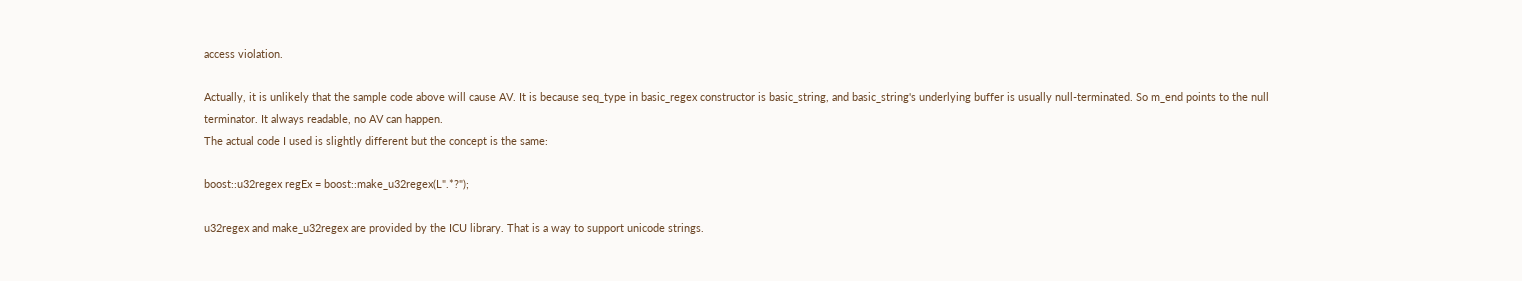access violation.

Actually, it is unlikely that the sample code above will cause AV. It is because seq_type in basic_regex constructor is basic_string, and basic_string's underlying buffer is usually null-terminated. So m_end points to the null terminator. It always readable, no AV can happen.
The actual code I used is slightly different but the concept is the same:

boost::u32regex regEx = boost::make_u32regex(L".*?");

u32regex and make_u32regex are provided by the ICU library. That is a way to support unicode strings.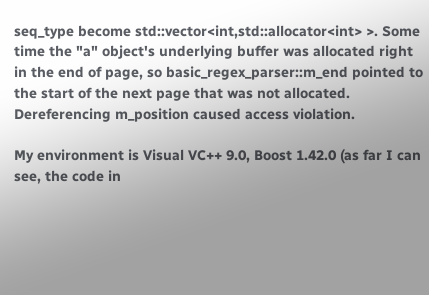seq_type become std::vector<int,std::allocator<int> >. Some time the "a" object's underlying buffer was allocated right in the end of page, so basic_regex_parser::m_end pointed to the start of the next page that was not allocated. Dereferencing m_position caused access violation.

My environment is Visual VC++ 9.0, Boost 1.42.0 (as far I can see, the code in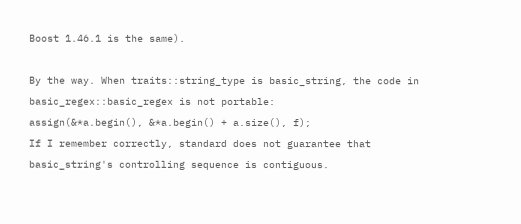Boost 1.46.1 is the same).

By the way. When traits::string_type is basic_string, the code in basic_regex::basic_regex is not portable:
assign(&*a.begin(), &*a.begin() + a.size(), f);
If I remember correctly, standard does not guarantee that basic_string's controlling sequence is contiguous.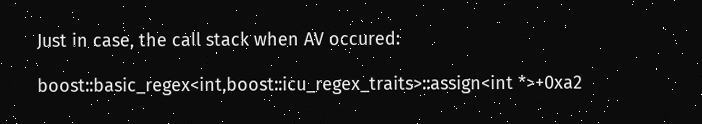Just in case, the call stack when AV occured:

boost::basic_regex<int,boost::icu_regex_traits>::assign<int *>+0xa2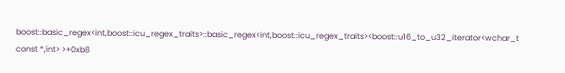boost::basic_regex<int,boost::icu_regex_traits>::basic_regex<int,boost::icu_regex_traits><boost::u16_to_u32_iterator<wchar_t const *,int> >+0xb8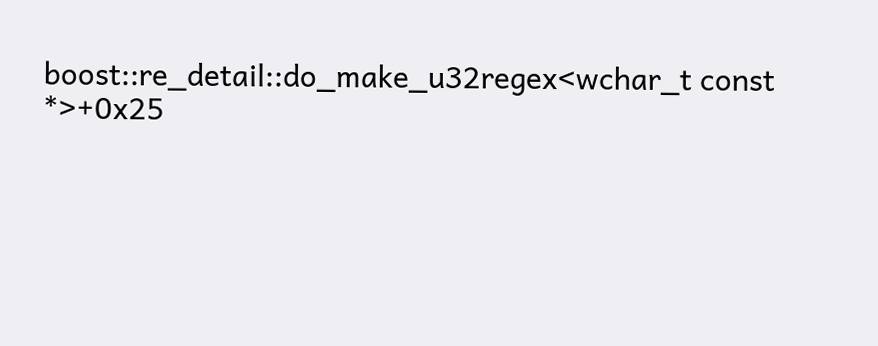boost::re_detail::do_make_u32regex<wchar_t const *>+0x25